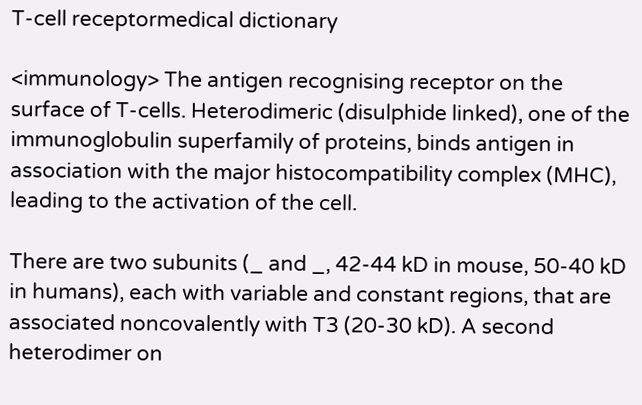T-cell receptormedical dictionary

<immunology> The antigen recognising receptor on the surface of T-cells. Heterodimeric (disulphide linked), one of the immunoglobulin superfamily of proteins, binds antigen in association with the major histocompatibility complex (MHC), leading to the activation of the cell.

There are two subunits (_ and _, 42-44 kD in mouse, 50-40 kD in humans), each with variable and constant regions, that are associated noncovalently with T3 (20-30 kD). A second heterodimer on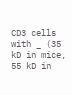CD3 cells with _ (35 kD in mice, 55 kD in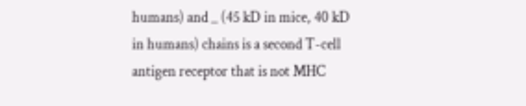humans) and _ (45 kD in mice, 40 kD in humans) chains is a second T-cell antigen receptor that is not MHC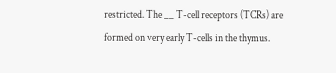restricted. The __ T-cell receptors (TCRs) are formed on very early T-cells in the thymus.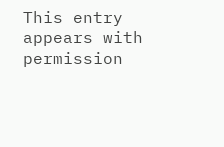This entry appears with permission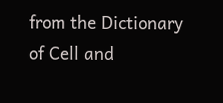from the Dictionary of Cell and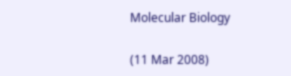Molecular Biology

(11 Mar 2008)